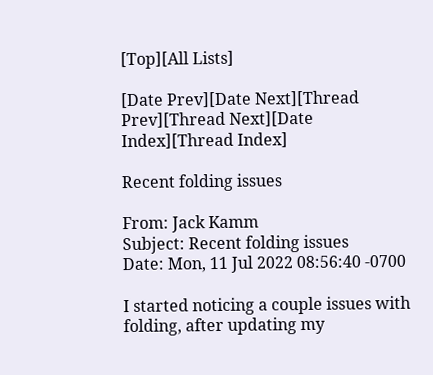[Top][All Lists]

[Date Prev][Date Next][Thread Prev][Thread Next][Date Index][Thread Index]

Recent folding issues

From: Jack Kamm
Subject: Recent folding issues
Date: Mon, 11 Jul 2022 08:56:40 -0700

I started noticing a couple issues with folding, after updating my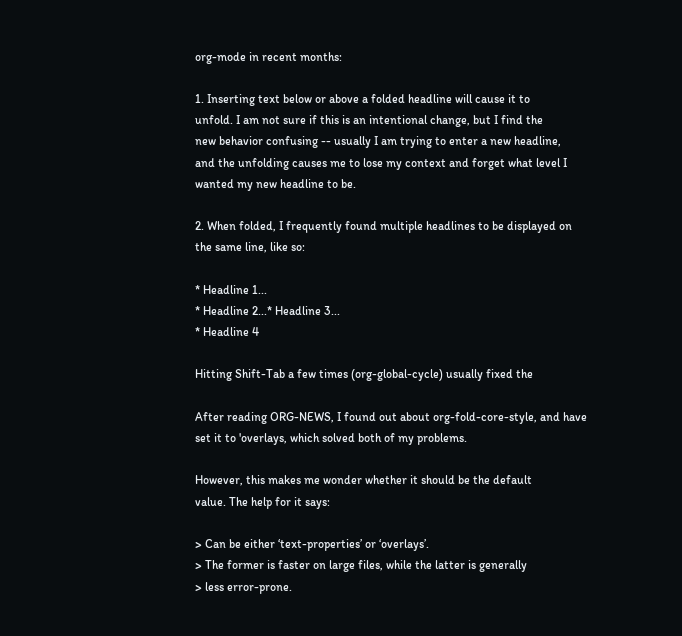org-mode in recent months:

1. Inserting text below or above a folded headline will cause it to
unfold. I am not sure if this is an intentional change, but I find the
new behavior confusing -- usually I am trying to enter a new headline,
and the unfolding causes me to lose my context and forget what level I
wanted my new headline to be.

2. When folded, I frequently found multiple headlines to be displayed on
the same line, like so:

* Headline 1...
* Headline 2...* Headline 3...
* Headline 4

Hitting Shift-Tab a few times (org-global-cycle) usually fixed the

After reading ORG-NEWS, I found out about org-fold-core-style, and have
set it to 'overlays, which solved both of my problems.

However, this makes me wonder whether it should be the default
value. The help for it says:

> Can be either ‘text-properties’ or ‘overlays’.
> The former is faster on large files, while the latter is generally
> less error-prone.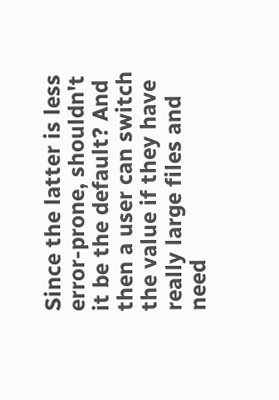Since the latter is less error-prone, shouldn't it be the default? And
then a user can switch the value if they have really large files and
need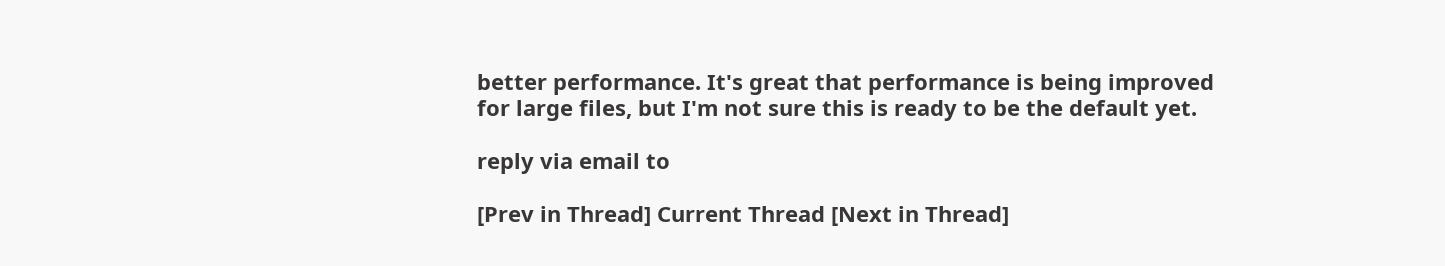better performance. It's great that performance is being improved
for large files, but I'm not sure this is ready to be the default yet.

reply via email to

[Prev in Thread] Current Thread [Next in Thread]